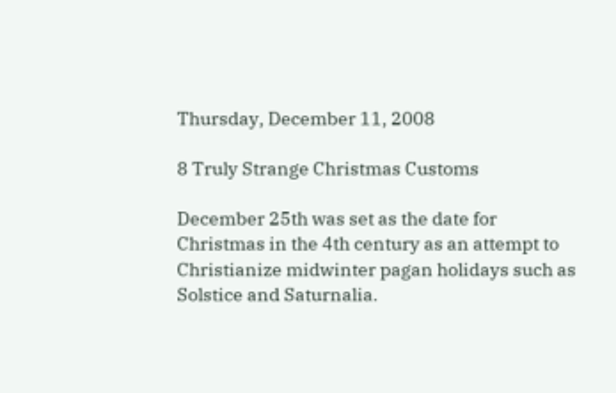Thursday, December 11, 2008

8 Truly Strange Christmas Customs

December 25th was set as the date for Christmas in the 4th century as an attempt to Christianize midwinter pagan holidays such as Solstice and Saturnalia.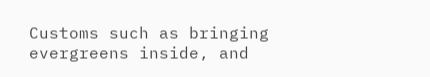Customs such as bringing evergreens inside, and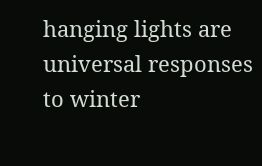hanging lights are universal responses to winter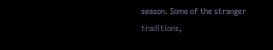season. Some of the stranger traditions,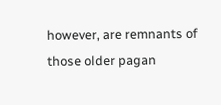however, are remnants of those older pagan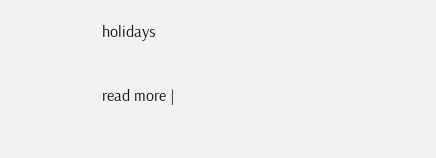holidays

read more |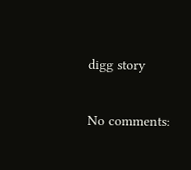digg story

No comments: